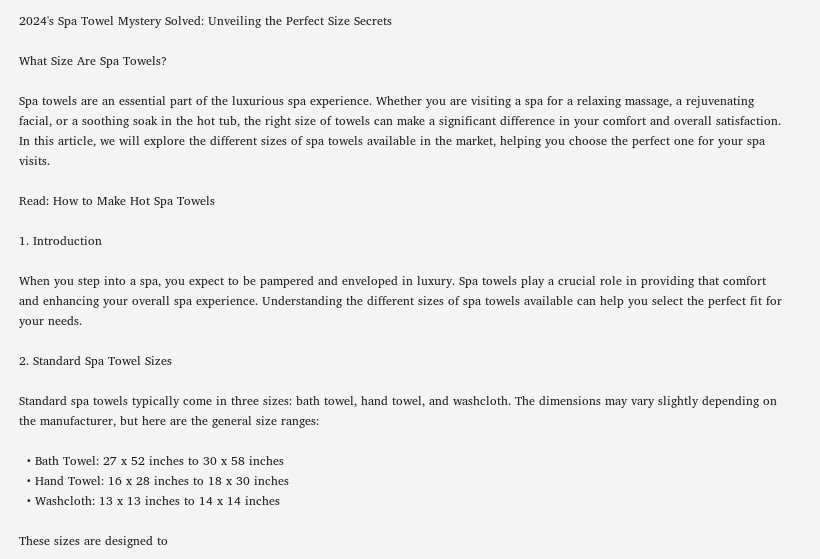2024's Spa Towel Mystery Solved: Unveiling the Perfect Size Secrets

What Size Are Spa Towels?

Spa towels are an essential part of the luxurious spa experience. Whether you are visiting a spa for a relaxing massage, a rejuvenating facial, or a soothing soak in the hot tub, the right size of towels can make a significant difference in your comfort and overall satisfaction. In this article, we will explore the different sizes of spa towels available in the market, helping you choose the perfect one for your spa visits.

Read: How to Make Hot Spa Towels

1. Introduction

When you step into a spa, you expect to be pampered and enveloped in luxury. Spa towels play a crucial role in providing that comfort and enhancing your overall spa experience. Understanding the different sizes of spa towels available can help you select the perfect fit for your needs.

2. Standard Spa Towel Sizes

Standard spa towels typically come in three sizes: bath towel, hand towel, and washcloth. The dimensions may vary slightly depending on the manufacturer, but here are the general size ranges:

  • Bath Towel: 27 x 52 inches to 30 x 58 inches
  • Hand Towel: 16 x 28 inches to 18 x 30 inches
  • Washcloth: 13 x 13 inches to 14 x 14 inches

These sizes are designed to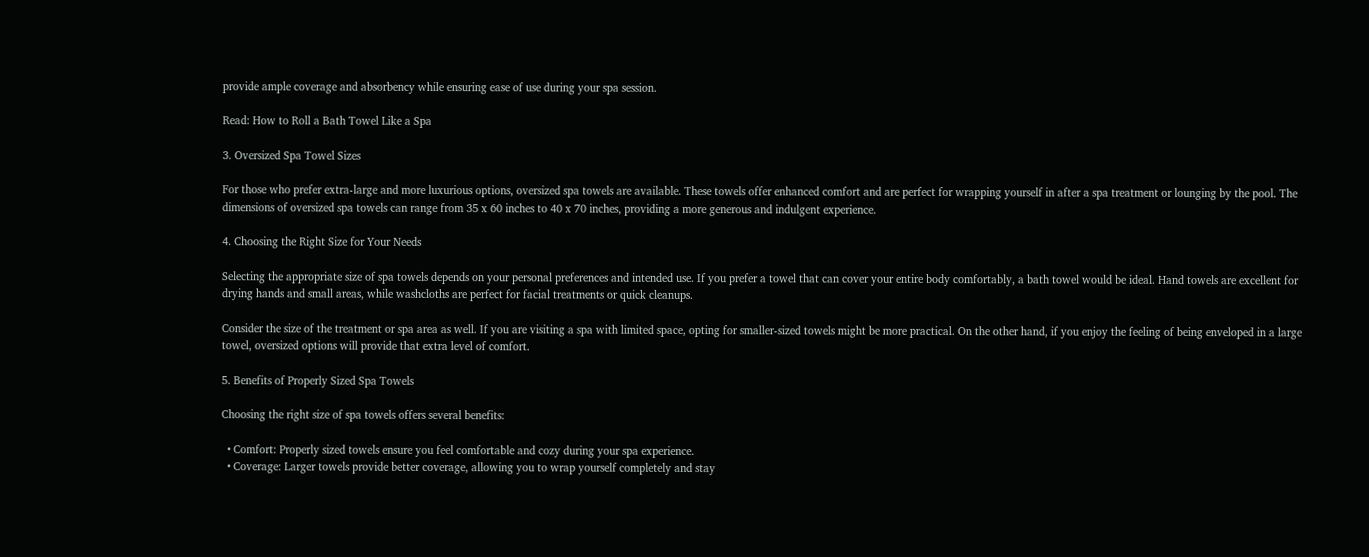provide ample coverage and absorbency while ensuring ease of use during your spa session.

Read: How to Roll a Bath Towel Like a Spa

3. Oversized Spa Towel Sizes

For those who prefer extra-large and more luxurious options, oversized spa towels are available. These towels offer enhanced comfort and are perfect for wrapping yourself in after a spa treatment or lounging by the pool. The dimensions of oversized spa towels can range from 35 x 60 inches to 40 x 70 inches, providing a more generous and indulgent experience.

4. Choosing the Right Size for Your Needs

Selecting the appropriate size of spa towels depends on your personal preferences and intended use. If you prefer a towel that can cover your entire body comfortably, a bath towel would be ideal. Hand towels are excellent for drying hands and small areas, while washcloths are perfect for facial treatments or quick cleanups.

Consider the size of the treatment or spa area as well. If you are visiting a spa with limited space, opting for smaller-sized towels might be more practical. On the other hand, if you enjoy the feeling of being enveloped in a large towel, oversized options will provide that extra level of comfort.

5. Benefits of Properly Sized Spa Towels

Choosing the right size of spa towels offers several benefits:

  • Comfort: Properly sized towels ensure you feel comfortable and cozy during your spa experience.
  • Coverage: Larger towels provide better coverage, allowing you to wrap yourself completely and stay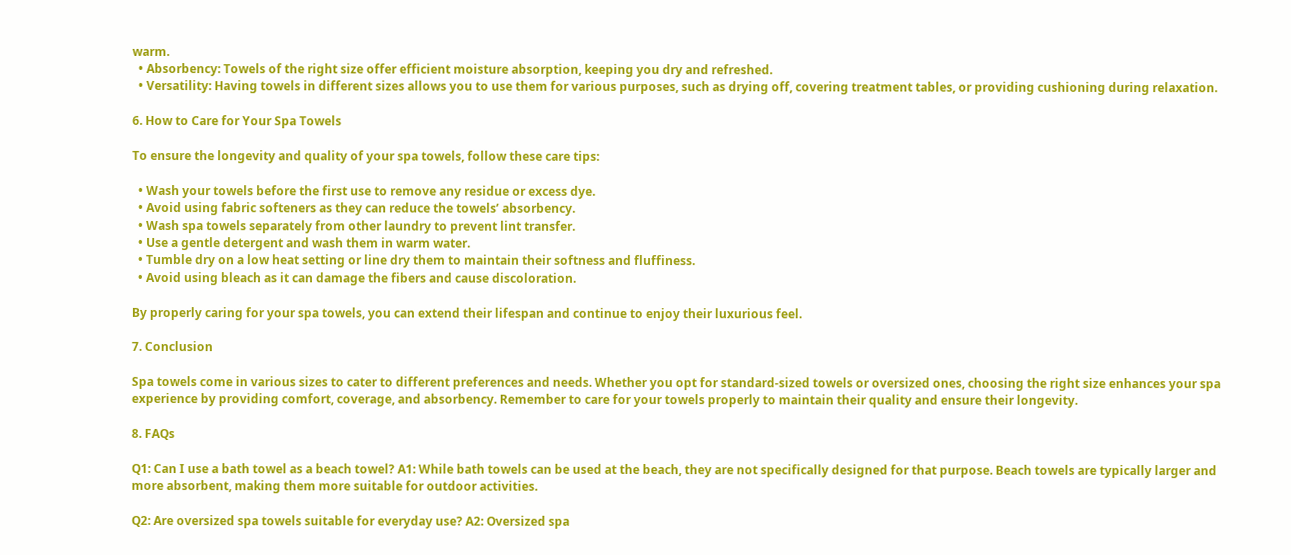warm.
  • Absorbency: Towels of the right size offer efficient moisture absorption, keeping you dry and refreshed.
  • Versatility: Having towels in different sizes allows you to use them for various purposes, such as drying off, covering treatment tables, or providing cushioning during relaxation.

6. How to Care for Your Spa Towels

To ensure the longevity and quality of your spa towels, follow these care tips:

  • Wash your towels before the first use to remove any residue or excess dye.
  • Avoid using fabric softeners as they can reduce the towels’ absorbency.
  • Wash spa towels separately from other laundry to prevent lint transfer.
  • Use a gentle detergent and wash them in warm water.
  • Tumble dry on a low heat setting or line dry them to maintain their softness and fluffiness.
  • Avoid using bleach as it can damage the fibers and cause discoloration.

By properly caring for your spa towels, you can extend their lifespan and continue to enjoy their luxurious feel.

7. Conclusion

Spa towels come in various sizes to cater to different preferences and needs. Whether you opt for standard-sized towels or oversized ones, choosing the right size enhances your spa experience by providing comfort, coverage, and absorbency. Remember to care for your towels properly to maintain their quality and ensure their longevity.

8. FAQs

Q1: Can I use a bath towel as a beach towel? A1: While bath towels can be used at the beach, they are not specifically designed for that purpose. Beach towels are typically larger and more absorbent, making them more suitable for outdoor activities.

Q2: Are oversized spa towels suitable for everyday use? A2: Oversized spa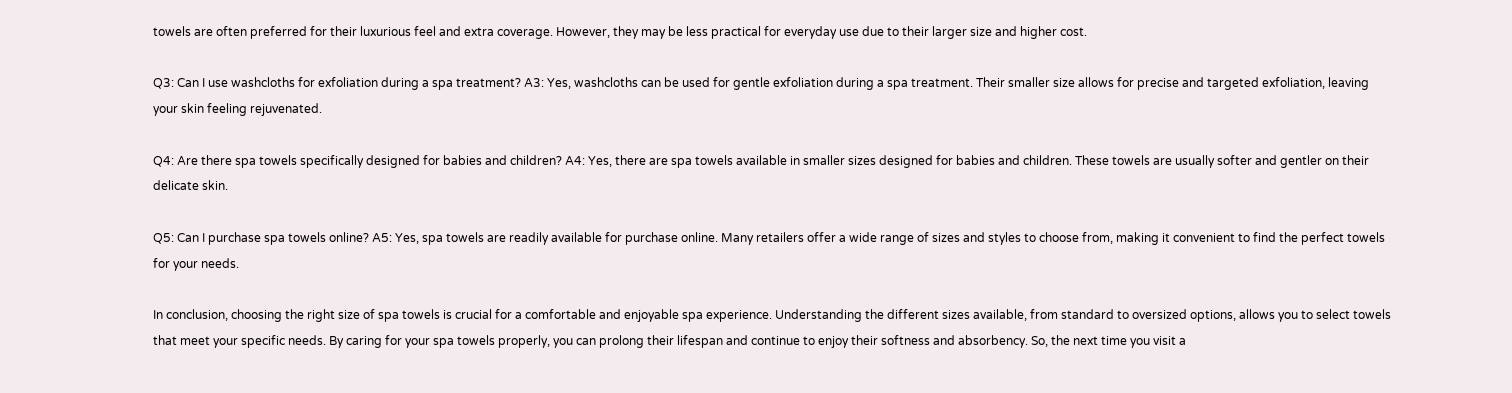towels are often preferred for their luxurious feel and extra coverage. However, they may be less practical for everyday use due to their larger size and higher cost.

Q3: Can I use washcloths for exfoliation during a spa treatment? A3: Yes, washcloths can be used for gentle exfoliation during a spa treatment. Their smaller size allows for precise and targeted exfoliation, leaving your skin feeling rejuvenated.

Q4: Are there spa towels specifically designed for babies and children? A4: Yes, there are spa towels available in smaller sizes designed for babies and children. These towels are usually softer and gentler on their delicate skin.

Q5: Can I purchase spa towels online? A5: Yes, spa towels are readily available for purchase online. Many retailers offer a wide range of sizes and styles to choose from, making it convenient to find the perfect towels for your needs.

In conclusion, choosing the right size of spa towels is crucial for a comfortable and enjoyable spa experience. Understanding the different sizes available, from standard to oversized options, allows you to select towels that meet your specific needs. By caring for your spa towels properly, you can prolong their lifespan and continue to enjoy their softness and absorbency. So, the next time you visit a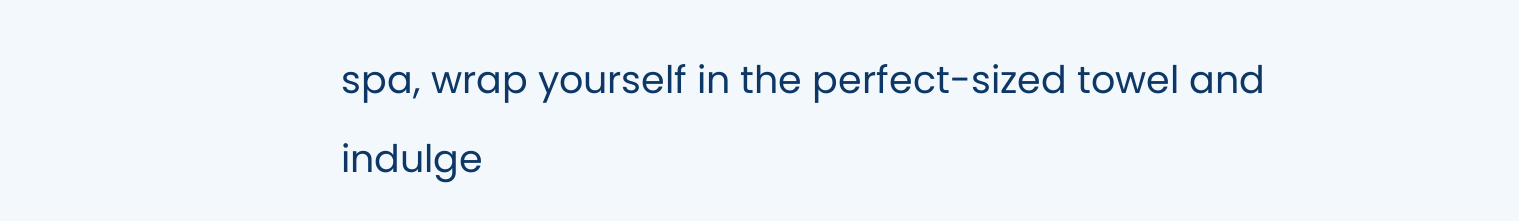spa, wrap yourself in the perfect-sized towel and indulge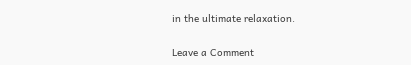in the ultimate relaxation.

Leave a Comment